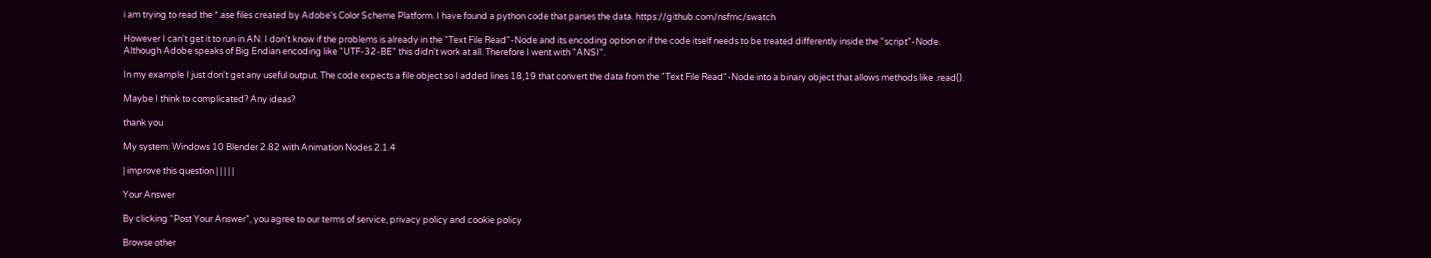i am trying to read the *.ase files created by Adobe's Color Scheme Platform. I have found a python code that parses the data. https://github.com/nsfmc/swatch

However I can't get it to run in AN. I don't know if the problems is already in the "Text File Read"-Node and its encoding option or if the code itself needs to be treated differently inside the "script"-Node. Although Adobe speaks of Big Endian encoding like "UTF-32-BE" this didn't work at all. Therefore I went with "ANSI".

In my example I just don't get any useful output. The code expects a file object so I added lines 18,19 that convert the data from the "Text File Read"-Node into a binary object that allows methods like .read().

Maybe I think to complicated? Any ideas?

thank you

My system: Windows 10 Blender 2.82 with Animation Nodes 2.1.4

| improve this question | | | | |

Your Answer

By clicking “Post Your Answer”, you agree to our terms of service, privacy policy and cookie policy

Browse other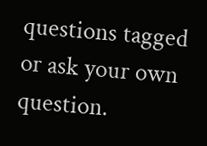questions tagged or ask your own question.